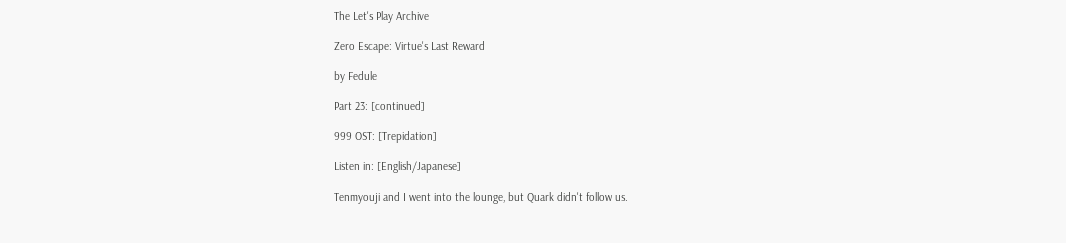The Let's Play Archive

Zero Escape: Virtue's Last Reward

by Fedule

Part 23: [continued]

999 OST: [Trepidation]

Listen in: [English/Japanese]

Tenmyouji and I went into the lounge, but Quark didn't follow us.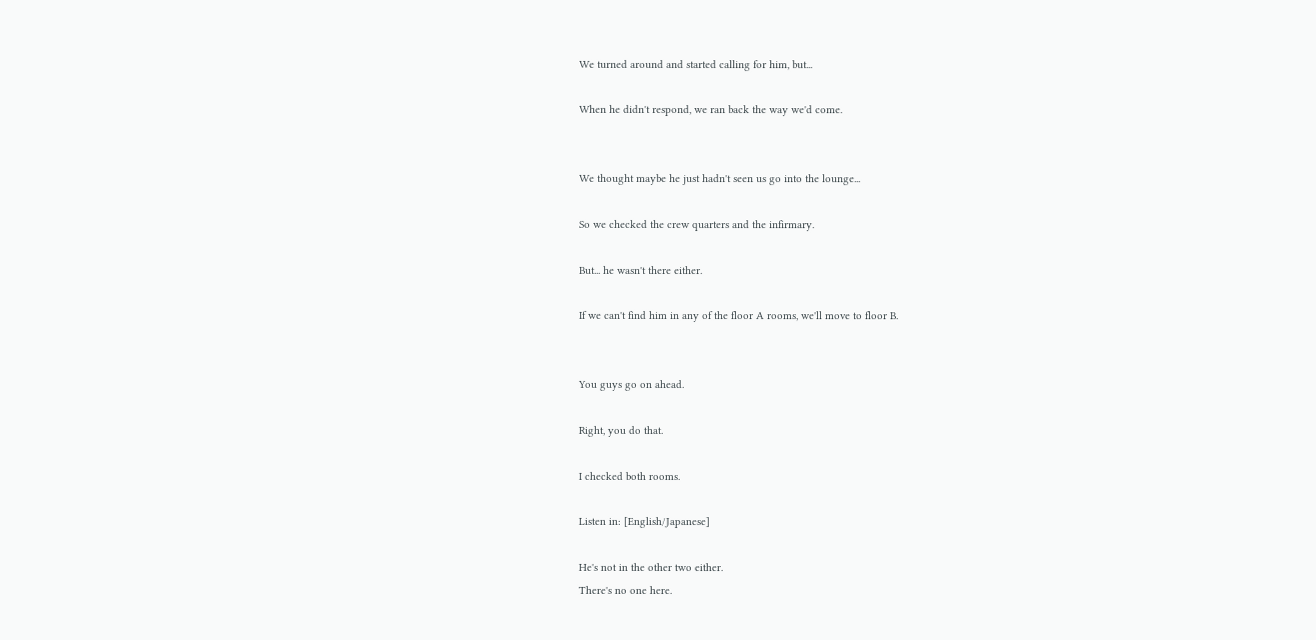We turned around and started calling for him, but...

When he didn't respond, we ran back the way we'd come.


We thought maybe he just hadn't seen us go into the lounge...

So we checked the crew quarters and the infirmary.

But... he wasn't there either.

If we can't find him in any of the floor A rooms, we'll move to floor B.


You guys go on ahead.

Right, you do that.

I checked both rooms.

Listen in: [English/Japanese]

He's not in the other two either.
There's no one here.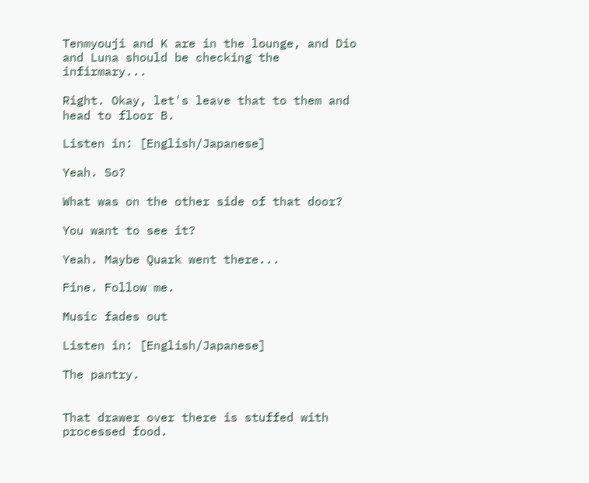Tenmyouji and K are in the lounge, and Dio and Luna should be checking the infirmary...

Right. Okay, let's leave that to them and head to floor B.

Listen in: [English/Japanese]

Yeah. So?

What was on the other side of that door?

You want to see it?

Yeah. Maybe Quark went there...

Fine. Follow me.

Music fades out

Listen in: [English/Japanese]

The pantry.


That drawer over there is stuffed with processed food.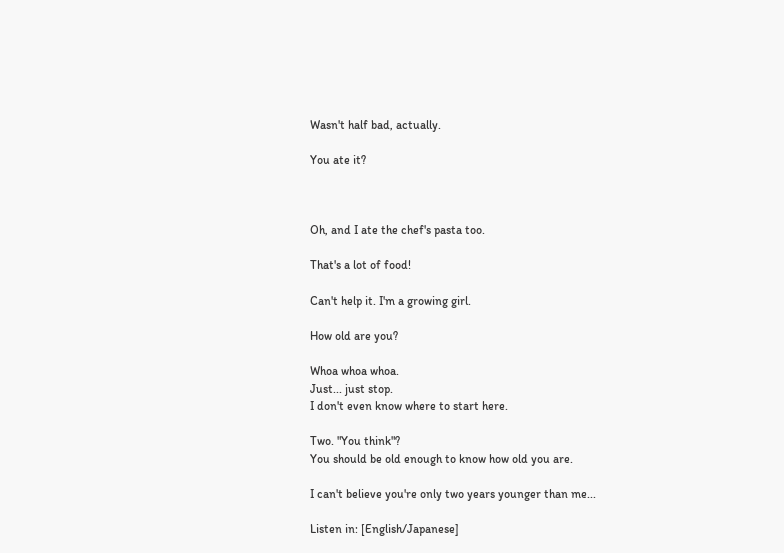Wasn't half bad, actually.

You ate it?



Oh, and I ate the chef's pasta too.

That's a lot of food!

Can't help it. I'm a growing girl.

How old are you?

Whoa whoa whoa.
Just... just stop.
I don't even know where to start here.

Two. "You think"?
You should be old enough to know how old you are.

I can't believe you're only two years younger than me...

Listen in: [English/Japanese]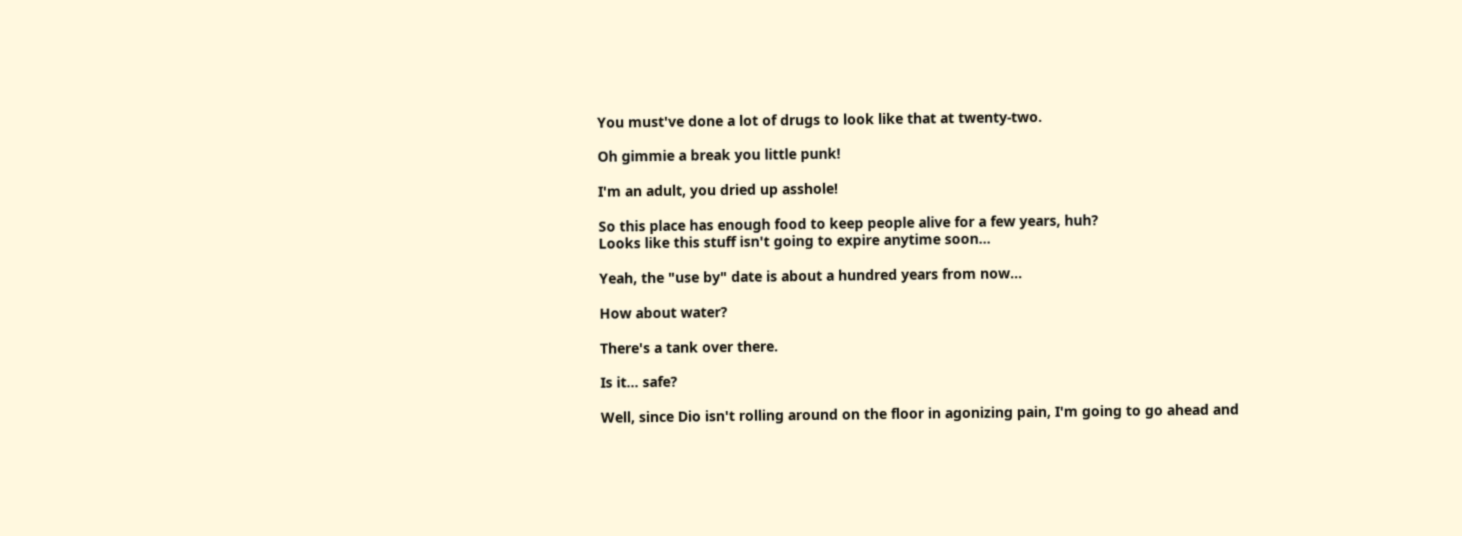You must've done a lot of drugs to look like that at twenty-two.

Oh gimmie a break you little punk!

I'm an adult, you dried up asshole!

So this place has enough food to keep people alive for a few years, huh?
Looks like this stuff isn't going to expire anytime soon...

Yeah, the "use by" date is about a hundred years from now...

How about water?

There's a tank over there.

Is it... safe?

Well, since Dio isn't rolling around on the floor in agonizing pain, I'm going to go ahead and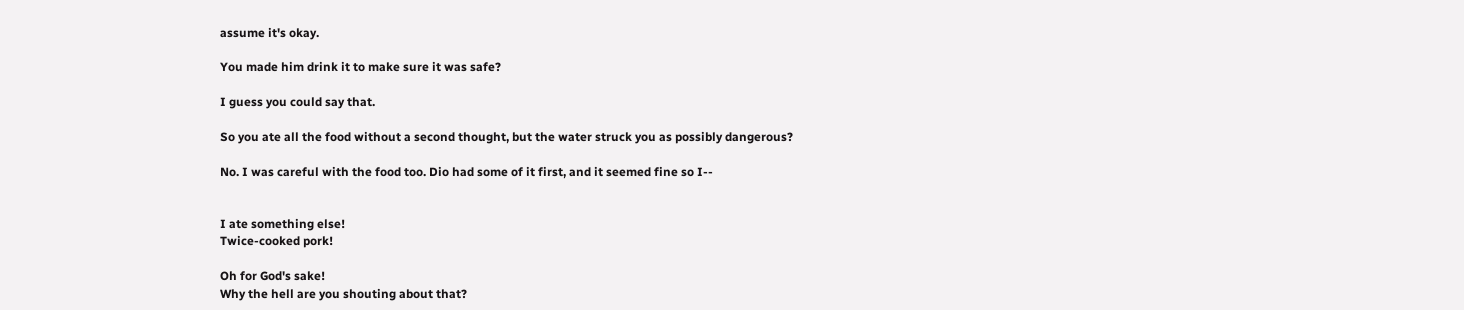assume it's okay.

You made him drink it to make sure it was safe?

I guess you could say that.

So you ate all the food without a second thought, but the water struck you as possibly dangerous?

No. I was careful with the food too. Dio had some of it first, and it seemed fine so I--


I ate something else!
Twice-cooked pork!

Oh for God's sake!
Why the hell are you shouting about that?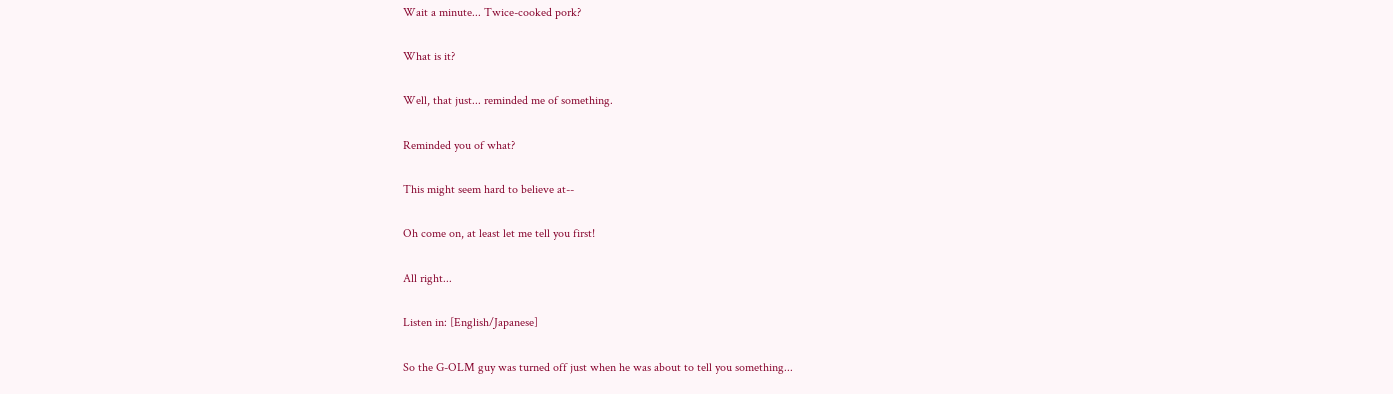Wait a minute... Twice-cooked pork?

What is it?

Well, that just... reminded me of something.

Reminded you of what?

This might seem hard to believe at--

Oh come on, at least let me tell you first!

All right...

Listen in: [English/Japanese]

So the G-OLM guy was turned off just when he was about to tell you something...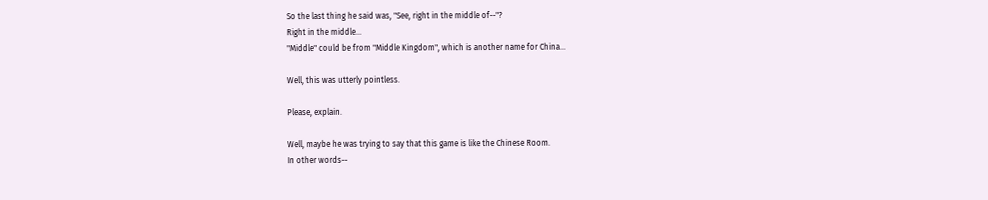So the last thing he said was, "See, right in the middle of--"?
Right in the middle...
"Middle" could be from "Middle Kingdom", which is another name for China...

Well, this was utterly pointless.

Please, explain.

Well, maybe he was trying to say that this game is like the Chinese Room.
In other words--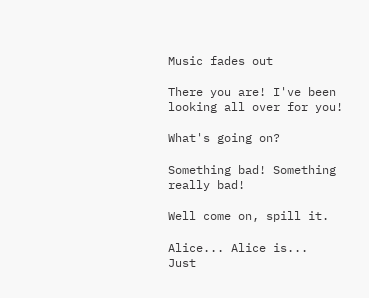Music fades out

There you are! I've been looking all over for you!

What's going on?

Something bad! Something really bad!

Well come on, spill it.

Alice... Alice is...
Just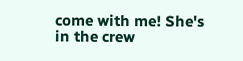come with me! She's in the crew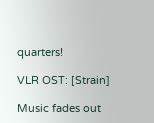quarters!

VLR OST: [Strain]

Music fades out